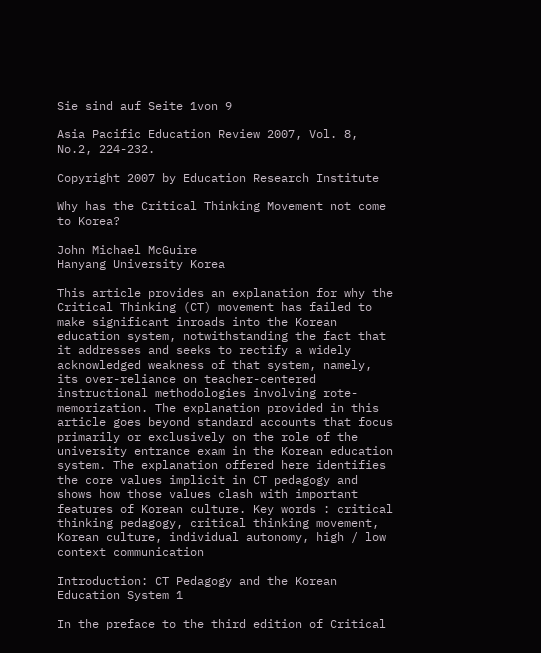Sie sind auf Seite 1von 9

Asia Pacific Education Review 2007, Vol. 8, No.2, 224-232.

Copyright 2007 by Education Research Institute

Why has the Critical Thinking Movement not come to Korea?

John Michael McGuire
Hanyang University Korea

This article provides an explanation for why the Critical Thinking (CT) movement has failed to make significant inroads into the Korean education system, notwithstanding the fact that it addresses and seeks to rectify a widely acknowledged weakness of that system, namely, its over-reliance on teacher-centered instructional methodologies involving rote-memorization. The explanation provided in this article goes beyond standard accounts that focus primarily or exclusively on the role of the university entrance exam in the Korean education system. The explanation offered here identifies the core values implicit in CT pedagogy and shows how those values clash with important features of Korean culture. Key words : critical thinking pedagogy, critical thinking movement, Korean culture, individual autonomy, high / low context communication

Introduction: CT Pedagogy and the Korean Education System 1

In the preface to the third edition of Critical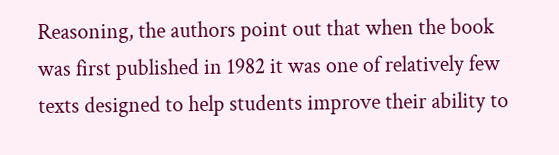Reasoning, the authors point out that when the book was first published in 1982 it was one of relatively few texts designed to help students improve their ability to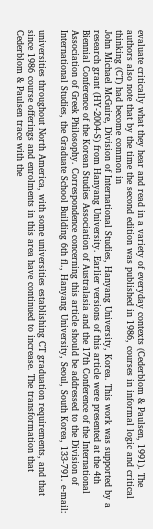evaluate critically what they hear and read in a variety of everyday contexts (Cederblom & Paulsen, 1991). The authors also note that by the time the second edition was published in 1986, courses in informal logic and critical thinking (CT) had become common in
John Michael McGuire, Division of International Studies, Hanyang University, Korea. This work was supported by a research grant (HY-2004-S) from Hanyang University. Earlier versions of this article were presented at the 4th Biennial Conference of the Korean Studies Association of Australasia and the 17th Conference of the International Association of Greek Philosophy. Correspondence concerning this article should be addressed to the Division of International Studies, the Graduate School Building 6th fl., Hanyang University, Seoul, South Korea, 133-791. e-mail:

universities throughout North America, with some universities establishing CT graduation requirements, and that since 1986 course offerings and enrolments in this area have continued to increase. The transformation that Cederblom & Paulsen trace with the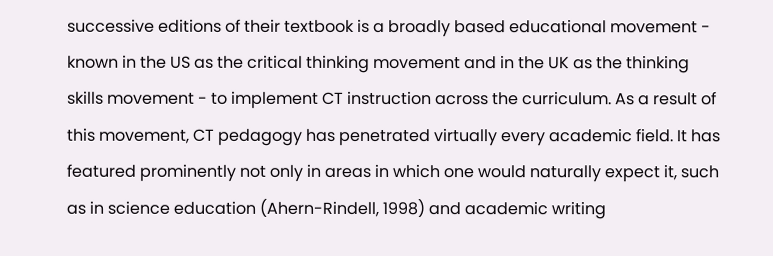successive editions of their textbook is a broadly based educational movement - known in the US as the critical thinking movement and in the UK as the thinking skills movement - to implement CT instruction across the curriculum. As a result of this movement, CT pedagogy has penetrated virtually every academic field. It has featured prominently not only in areas in which one would naturally expect it, such as in science education (Ahern-Rindell, 1998) and academic writing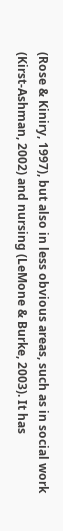(Rose & Kiniry, 1997), but also in less obvious areas, such as in social work (Kirst-Ashman, 2002) and nursing (LeMone & Burke, 2003). It has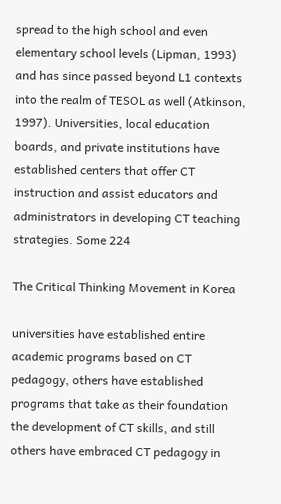spread to the high school and even elementary school levels (Lipman, 1993) and has since passed beyond L1 contexts into the realm of TESOL as well (Atkinson, 1997). Universities, local education boards, and private institutions have established centers that offer CT instruction and assist educators and administrators in developing CT teaching strategies. Some 224

The Critical Thinking Movement in Korea

universities have established entire academic programs based on CT pedagogy, others have established programs that take as their foundation the development of CT skills, and still others have embraced CT pedagogy in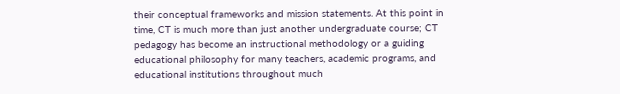their conceptual frameworks and mission statements. At this point in time, CT is much more than just another undergraduate course; CT pedagogy has become an instructional methodology or a guiding educational philosophy for many teachers, academic programs, and educational institutions throughout much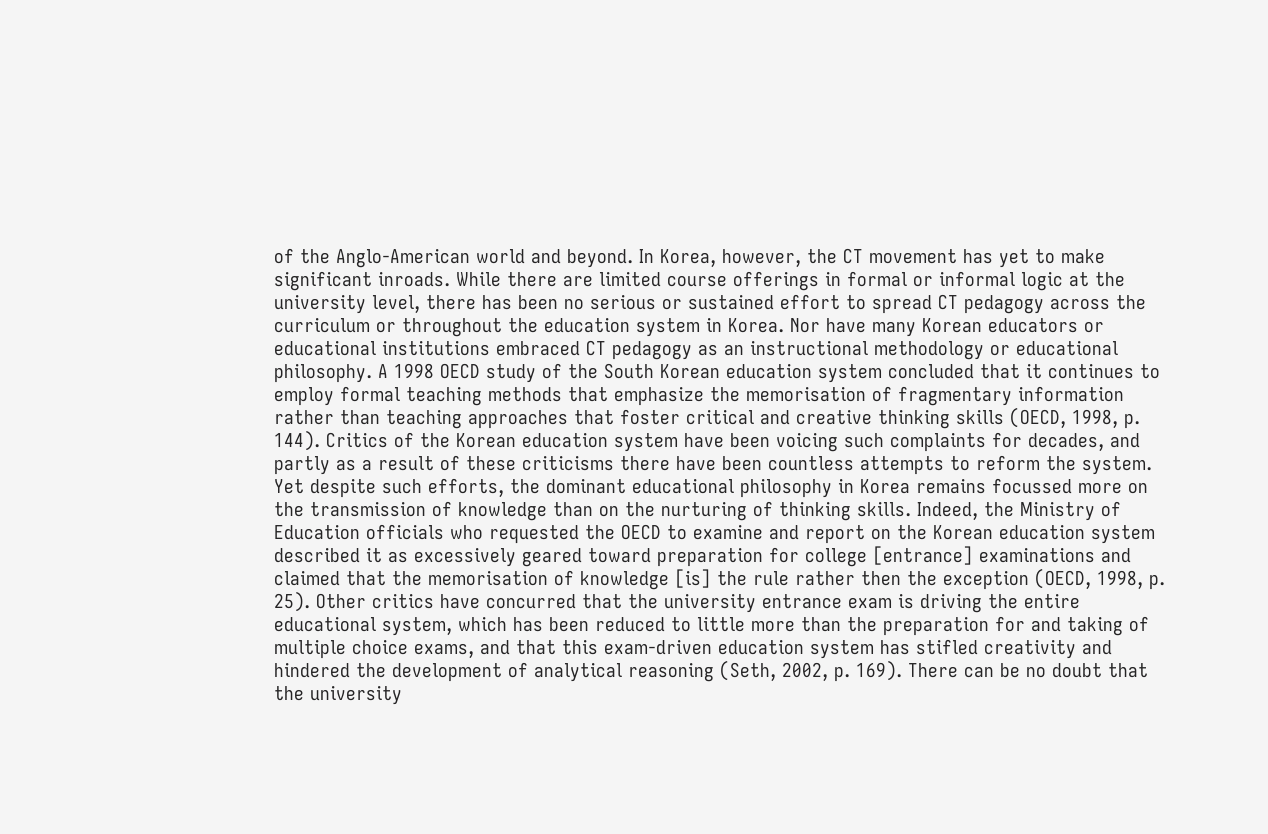of the Anglo-American world and beyond. In Korea, however, the CT movement has yet to make significant inroads. While there are limited course offerings in formal or informal logic at the university level, there has been no serious or sustained effort to spread CT pedagogy across the curriculum or throughout the education system in Korea. Nor have many Korean educators or educational institutions embraced CT pedagogy as an instructional methodology or educational philosophy. A 1998 OECD study of the South Korean education system concluded that it continues to employ formal teaching methods that emphasize the memorisation of fragmentary information rather than teaching approaches that foster critical and creative thinking skills (OECD, 1998, p. 144). Critics of the Korean education system have been voicing such complaints for decades, and partly as a result of these criticisms there have been countless attempts to reform the system. Yet despite such efforts, the dominant educational philosophy in Korea remains focussed more on the transmission of knowledge than on the nurturing of thinking skills. Indeed, the Ministry of Education officials who requested the OECD to examine and report on the Korean education system described it as excessively geared toward preparation for college [entrance] examinations and claimed that the memorisation of knowledge [is] the rule rather then the exception (OECD, 1998, p. 25). Other critics have concurred that the university entrance exam is driving the entire educational system, which has been reduced to little more than the preparation for and taking of multiple choice exams, and that this exam-driven education system has stifled creativity and hindered the development of analytical reasoning (Seth, 2002, p. 169). There can be no doubt that the university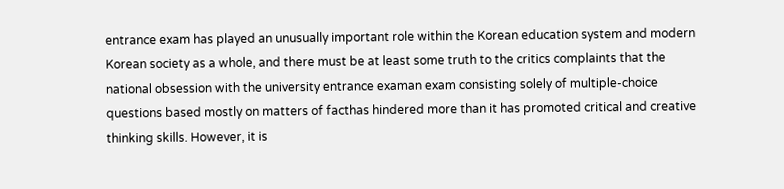entrance exam has played an unusually important role within the Korean education system and modern Korean society as a whole, and there must be at least some truth to the critics complaints that the national obsession with the university entrance examan exam consisting solely of multiple-choice questions based mostly on matters of facthas hindered more than it has promoted critical and creative thinking skills. However, it is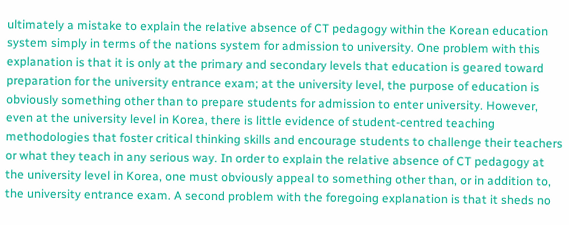ultimately a mistake to explain the relative absence of CT pedagogy within the Korean education system simply in terms of the nations system for admission to university. One problem with this explanation is that it is only at the primary and secondary levels that education is geared toward preparation for the university entrance exam; at the university level, the purpose of education is obviously something other than to prepare students for admission to enter university. However, even at the university level in Korea, there is little evidence of student-centred teaching methodologies that foster critical thinking skills and encourage students to challenge their teachers or what they teach in any serious way. In order to explain the relative absence of CT pedagogy at the university level in Korea, one must obviously appeal to something other than, or in addition to, the university entrance exam. A second problem with the foregoing explanation is that it sheds no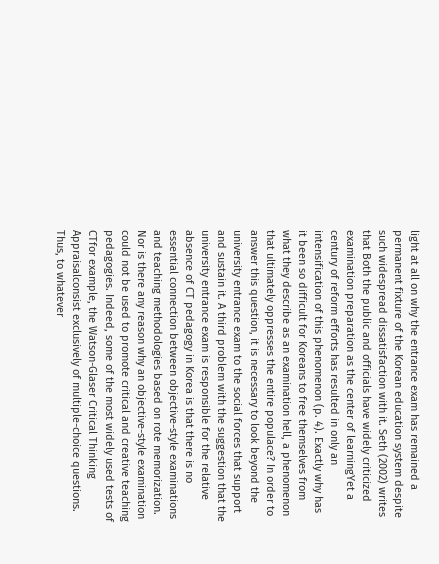light at all on why the entrance exam has remained a permanent fixture of the Korean education system despite such widespread dissatisfaction with it. Seth (2002) writes that Both the public and officials have widely criticized examination preparation as the center of learningYet a century of reform efforts has resulted in only an intensification of this phenomenon (p. 4). Exactly why has it been so difficult for Koreans to free themselves from what they describe as an examination hell, a phenomenon that ultimately oppresses the entire populace? In order to answer this question, it is necessary to look beyond the university entrance exam to the social forces that support and sustain it. A third problem with the suggestion that the university entrance exam is responsible for the relative absence of CT pedagogy in Korea is that there is no essential connection between objective-style examinations and teaching methodologies based on rote memorization. Nor is there any reason why an objective-style examination could not be used to promote critical and creative teaching pedagogies. Indeed, some of the most widely used tests of CTfor example, the Watson-Glaser Critical Thinking Appraisalconsist exclusively of multiple-choice questions. Thus, to whatever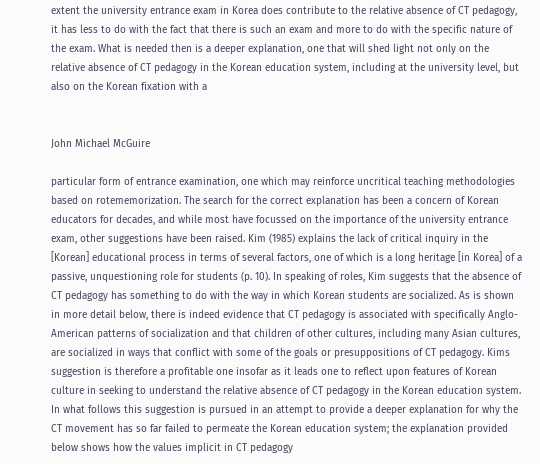extent the university entrance exam in Korea does contribute to the relative absence of CT pedagogy, it has less to do with the fact that there is such an exam and more to do with the specific nature of the exam. What is needed then is a deeper explanation, one that will shed light not only on the relative absence of CT pedagogy in the Korean education system, including at the university level, but also on the Korean fixation with a


John Michael McGuire

particular form of entrance examination, one which may reinforce uncritical teaching methodologies based on rotememorization. The search for the correct explanation has been a concern of Korean educators for decades, and while most have focussed on the importance of the university entrance exam, other suggestions have been raised. Kim (1985) explains the lack of critical inquiry in the [Korean] educational process in terms of several factors, one of which is a long heritage [in Korea] of a passive, unquestioning role for students (p. 10). In speaking of roles, Kim suggests that the absence of CT pedagogy has something to do with the way in which Korean students are socialized. As is shown in more detail below, there is indeed evidence that CT pedagogy is associated with specifically Anglo-American patterns of socialization and that children of other cultures, including many Asian cultures, are socialized in ways that conflict with some of the goals or presuppositions of CT pedagogy. Kims suggestion is therefore a profitable one insofar as it leads one to reflect upon features of Korean culture in seeking to understand the relative absence of CT pedagogy in the Korean education system. In what follows this suggestion is pursued in an attempt to provide a deeper explanation for why the CT movement has so far failed to permeate the Korean education system; the explanation provided below shows how the values implicit in CT pedagogy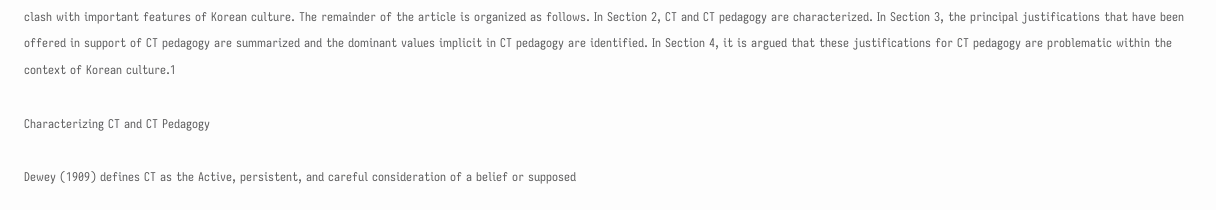clash with important features of Korean culture. The remainder of the article is organized as follows. In Section 2, CT and CT pedagogy are characterized. In Section 3, the principal justifications that have been offered in support of CT pedagogy are summarized and the dominant values implicit in CT pedagogy are identified. In Section 4, it is argued that these justifications for CT pedagogy are problematic within the context of Korean culture.1

Characterizing CT and CT Pedagogy

Dewey (1909) defines CT as the Active, persistent, and careful consideration of a belief or supposed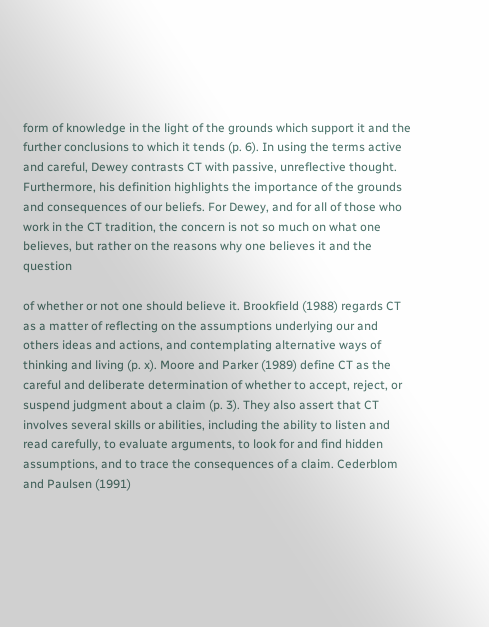form of knowledge in the light of the grounds which support it and the further conclusions to which it tends (p. 6). In using the terms active and careful, Dewey contrasts CT with passive, unreflective thought. Furthermore, his definition highlights the importance of the grounds and consequences of our beliefs. For Dewey, and for all of those who work in the CT tradition, the concern is not so much on what one believes, but rather on the reasons why one believes it and the question

of whether or not one should believe it. Brookfield (1988) regards CT as a matter of reflecting on the assumptions underlying our and others ideas and actions, and contemplating alternative ways of thinking and living (p. x). Moore and Parker (1989) define CT as the careful and deliberate determination of whether to accept, reject, or suspend judgment about a claim (p. 3). They also assert that CT involves several skills or abilities, including the ability to listen and read carefully, to evaluate arguments, to look for and find hidden assumptions, and to trace the consequences of a claim. Cederblom and Paulsen (1991)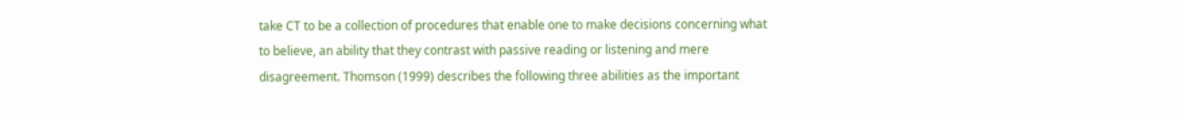take CT to be a collection of procedures that enable one to make decisions concerning what to believe, an ability that they contrast with passive reading or listening and mere disagreement. Thomson (1999) describes the following three abilities as the important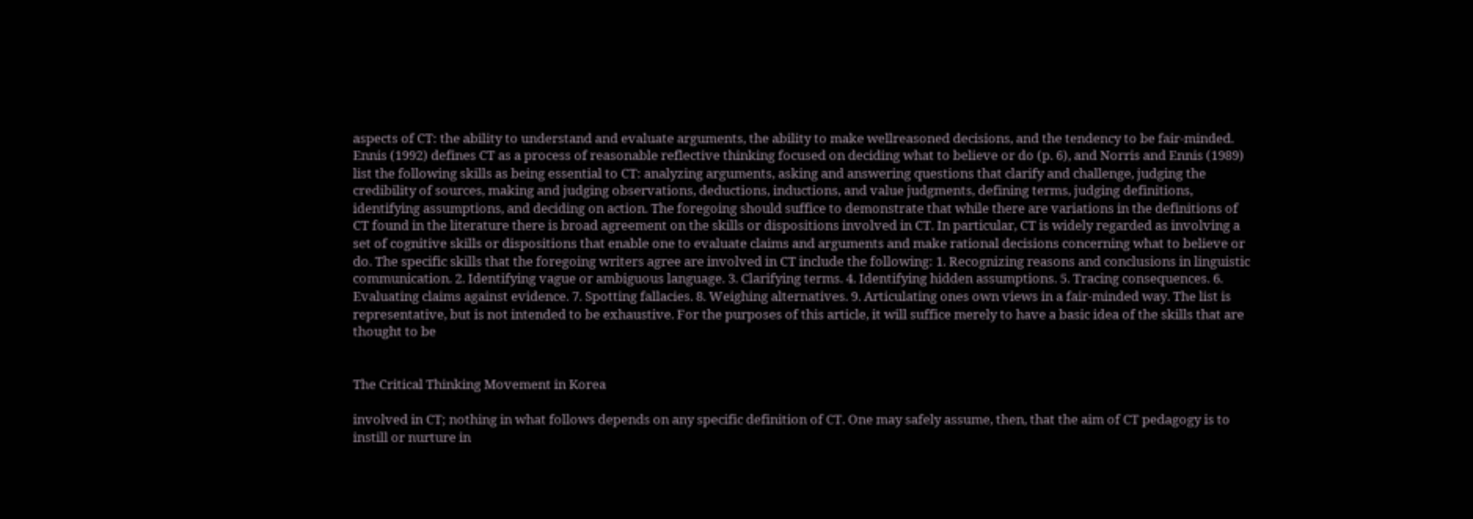aspects of CT: the ability to understand and evaluate arguments, the ability to make wellreasoned decisions, and the tendency to be fair-minded. Ennis (1992) defines CT as a process of reasonable reflective thinking focused on deciding what to believe or do (p. 6), and Norris and Ennis (1989) list the following skills as being essential to CT: analyzing arguments, asking and answering questions that clarify and challenge, judging the credibility of sources, making and judging observations, deductions, inductions, and value judgments, defining terms, judging definitions, identifying assumptions, and deciding on action. The foregoing should suffice to demonstrate that while there are variations in the definitions of CT found in the literature there is broad agreement on the skills or dispositions involved in CT. In particular, CT is widely regarded as involving a set of cognitive skills or dispositions that enable one to evaluate claims and arguments and make rational decisions concerning what to believe or do. The specific skills that the foregoing writers agree are involved in CT include the following: 1. Recognizing reasons and conclusions in linguistic communication. 2. Identifying vague or ambiguous language. 3. Clarifying terms. 4. Identifying hidden assumptions. 5. Tracing consequences. 6. Evaluating claims against evidence. 7. Spotting fallacies. 8. Weighing alternatives. 9. Articulating ones own views in a fair-minded way. The list is representative, but is not intended to be exhaustive. For the purposes of this article, it will suffice merely to have a basic idea of the skills that are thought to be


The Critical Thinking Movement in Korea

involved in CT; nothing in what follows depends on any specific definition of CT. One may safely assume, then, that the aim of CT pedagogy is to instill or nurture in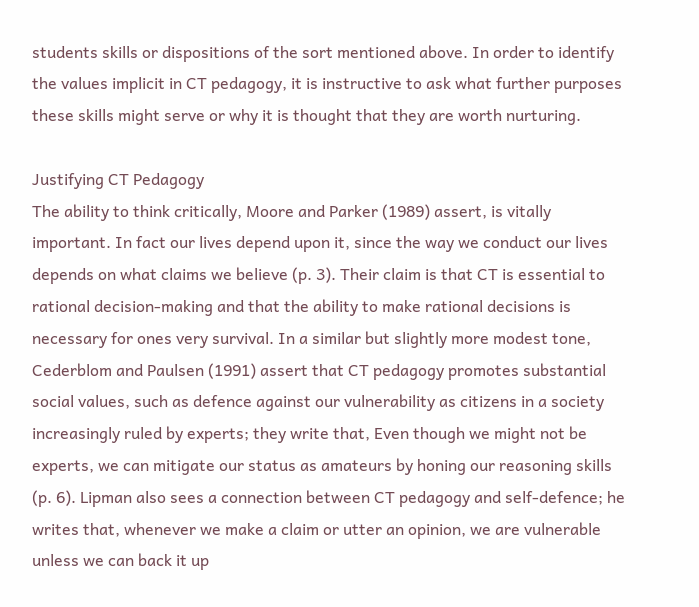students skills or dispositions of the sort mentioned above. In order to identify the values implicit in CT pedagogy, it is instructive to ask what further purposes these skills might serve or why it is thought that they are worth nurturing.

Justifying CT Pedagogy
The ability to think critically, Moore and Parker (1989) assert, is vitally important. In fact our lives depend upon it, since the way we conduct our lives depends on what claims we believe (p. 3). Their claim is that CT is essential to rational decision-making and that the ability to make rational decisions is necessary for ones very survival. In a similar but slightly more modest tone, Cederblom and Paulsen (1991) assert that CT pedagogy promotes substantial social values, such as defence against our vulnerability as citizens in a society increasingly ruled by experts; they write that, Even though we might not be experts, we can mitigate our status as amateurs by honing our reasoning skills (p. 6). Lipman also sees a connection between CT pedagogy and self-defence; he writes that, whenever we make a claim or utter an opinion, we are vulnerable unless we can back it up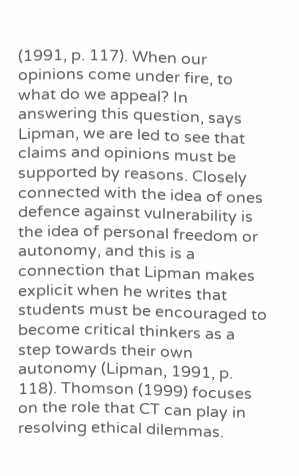(1991, p. 117). When our opinions come under fire, to what do we appeal? In answering this question, says Lipman, we are led to see that claims and opinions must be supported by reasons. Closely connected with the idea of ones defence against vulnerability is the idea of personal freedom or autonomy, and this is a connection that Lipman makes explicit when he writes that students must be encouraged to become critical thinkers as a step towards their own autonomy (Lipman, 1991, p. 118). Thomson (1999) focuses on the role that CT can play in resolving ethical dilemmas.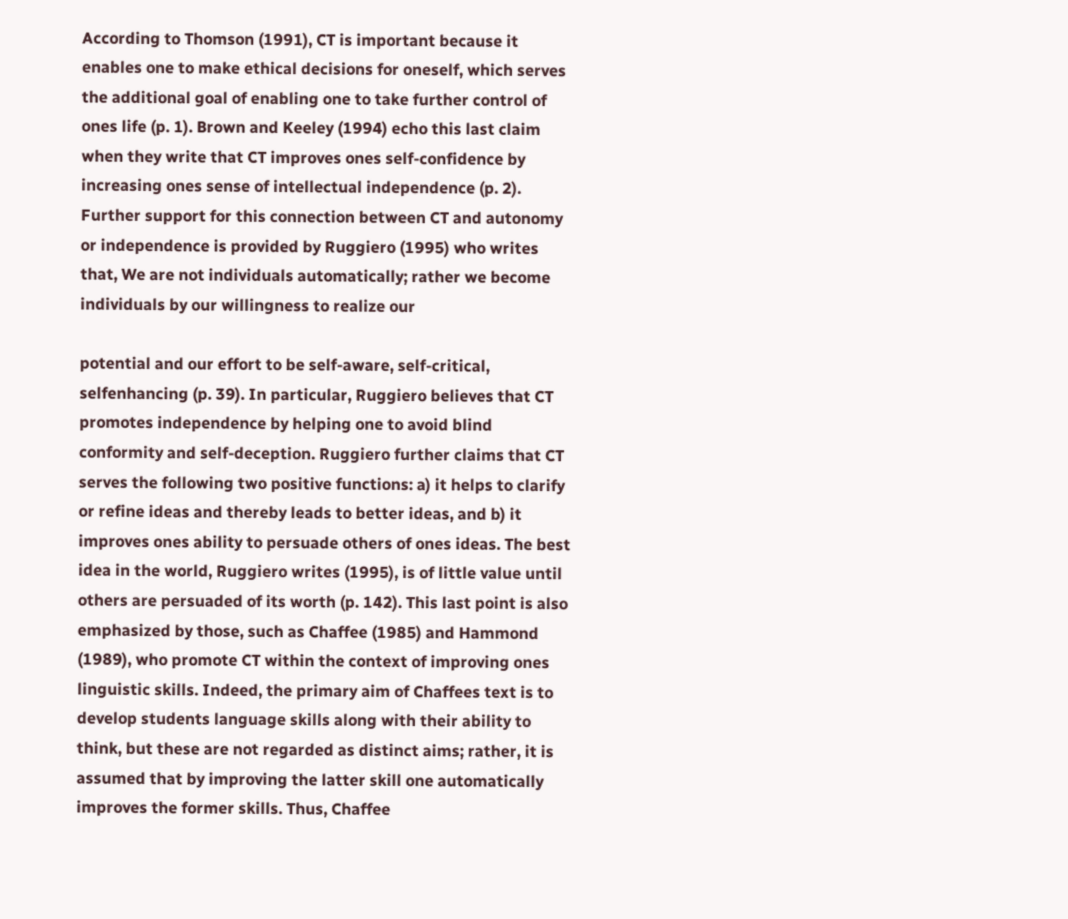According to Thomson (1991), CT is important because it enables one to make ethical decisions for oneself, which serves the additional goal of enabling one to take further control of ones life (p. 1). Brown and Keeley (1994) echo this last claim when they write that CT improves ones self-confidence by increasing ones sense of intellectual independence (p. 2). Further support for this connection between CT and autonomy or independence is provided by Ruggiero (1995) who writes that, We are not individuals automatically; rather we become individuals by our willingness to realize our

potential and our effort to be self-aware, self-critical, selfenhancing (p. 39). In particular, Ruggiero believes that CT promotes independence by helping one to avoid blind conformity and self-deception. Ruggiero further claims that CT serves the following two positive functions: a) it helps to clarify or refine ideas and thereby leads to better ideas, and b) it improves ones ability to persuade others of ones ideas. The best idea in the world, Ruggiero writes (1995), is of little value until others are persuaded of its worth (p. 142). This last point is also emphasized by those, such as Chaffee (1985) and Hammond (1989), who promote CT within the context of improving ones linguistic skills. Indeed, the primary aim of Chaffees text is to develop students language skills along with their ability to think, but these are not regarded as distinct aims; rather, it is assumed that by improving the latter skill one automatically improves the former skills. Thus, Chaffee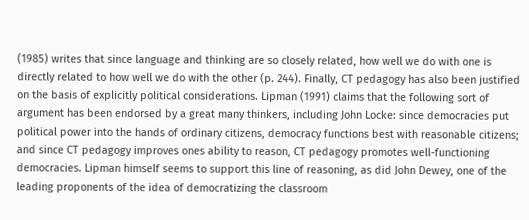(1985) writes that since language and thinking are so closely related, how well we do with one is directly related to how well we do with the other (p. 244). Finally, CT pedagogy has also been justified on the basis of explicitly political considerations. Lipman (1991) claims that the following sort of argument has been endorsed by a great many thinkers, including John Locke: since democracies put political power into the hands of ordinary citizens, democracy functions best with reasonable citizens; and since CT pedagogy improves ones ability to reason, CT pedagogy promotes well-functioning democracies. Lipman himself seems to support this line of reasoning, as did John Dewey, one of the leading proponents of the idea of democratizing the classroom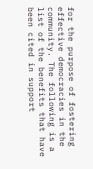for the purpose of fostering effective democracies in the community. The following is a list of the benefits that have been cited in support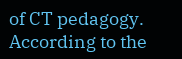of CT pedagogy. According to the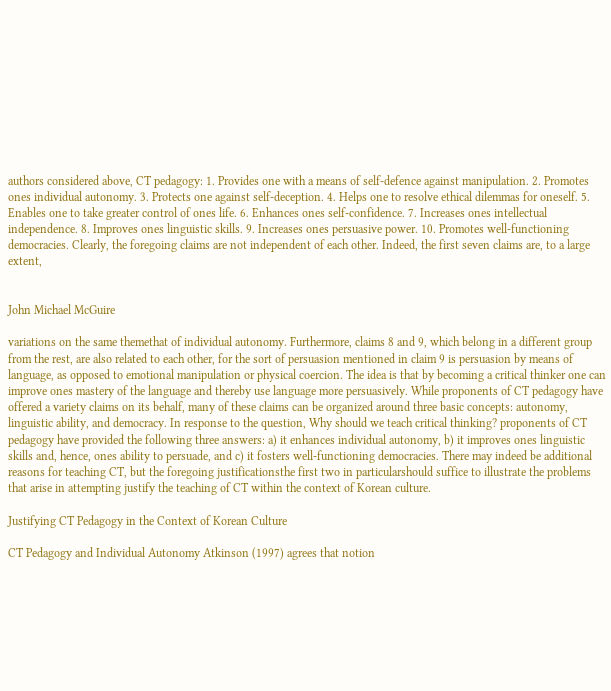authors considered above, CT pedagogy: 1. Provides one with a means of self-defence against manipulation. 2. Promotes ones individual autonomy. 3. Protects one against self-deception. 4. Helps one to resolve ethical dilemmas for oneself. 5. Enables one to take greater control of ones life. 6. Enhances ones self-confidence. 7. Increases ones intellectual independence. 8. Improves ones linguistic skills. 9. Increases ones persuasive power. 10. Promotes well-functioning democracies. Clearly, the foregoing claims are not independent of each other. Indeed, the first seven claims are, to a large extent,


John Michael McGuire

variations on the same themethat of individual autonomy. Furthermore, claims 8 and 9, which belong in a different group from the rest, are also related to each other, for the sort of persuasion mentioned in claim 9 is persuasion by means of language, as opposed to emotional manipulation or physical coercion. The idea is that by becoming a critical thinker one can improve ones mastery of the language and thereby use language more persuasively. While proponents of CT pedagogy have offered a variety claims on its behalf, many of these claims can be organized around three basic concepts: autonomy, linguistic ability, and democracy. In response to the question, Why should we teach critical thinking? proponents of CT pedagogy have provided the following three answers: a) it enhances individual autonomy, b) it improves ones linguistic skills and, hence, ones ability to persuade, and c) it fosters well-functioning democracies. There may indeed be additional reasons for teaching CT, but the foregoing justificationsthe first two in particularshould suffice to illustrate the problems that arise in attempting justify the teaching of CT within the context of Korean culture.

Justifying CT Pedagogy in the Context of Korean Culture

CT Pedagogy and Individual Autonomy Atkinson (1997) agrees that notion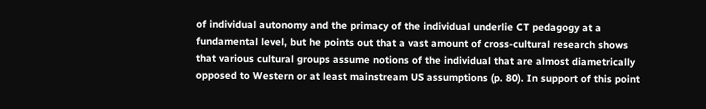of individual autonomy and the primacy of the individual underlie CT pedagogy at a fundamental level, but he points out that a vast amount of cross-cultural research shows that various cultural groups assume notions of the individual that are almost diametrically opposed to Western or at least mainstream US assumptions (p. 80). In support of this point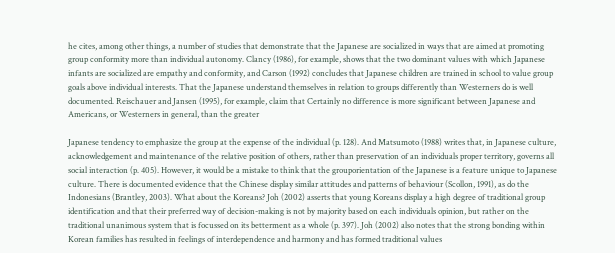he cites, among other things, a number of studies that demonstrate that the Japanese are socialized in ways that are aimed at promoting group conformity more than individual autonomy. Clancy (1986), for example, shows that the two dominant values with which Japanese infants are socialized are empathy and conformity, and Carson (1992) concludes that Japanese children are trained in school to value group goals above individual interests. That the Japanese understand themselves in relation to groups differently than Westerners do is well documented. Reischauer and Jansen (1995), for example, claim that Certainly no difference is more significant between Japanese and Americans, or Westerners in general, than the greater

Japanese tendency to emphasize the group at the expense of the individual (p. 128). And Matsumoto (1988) writes that, in Japanese culture, acknowledgement and maintenance of the relative position of others, rather than preservation of an individuals proper territory, governs all social interaction (p. 405). However, it would be a mistake to think that the grouporientation of the Japanese is a feature unique to Japanese culture. There is documented evidence that the Chinese display similar attitudes and patterns of behaviour (Scollon, 1991), as do the Indonesians (Brantley, 2003). What about the Koreans? Joh (2002) asserts that young Koreans display a high degree of traditional group identification and that their preferred way of decision-making is not by majority based on each individuals opinion, but rather on the traditional unanimous system that is focussed on its betterment as a whole (p. 397). Joh (2002) also notes that the strong bonding within Korean families has resulted in feelings of interdependence and harmony and has formed traditional values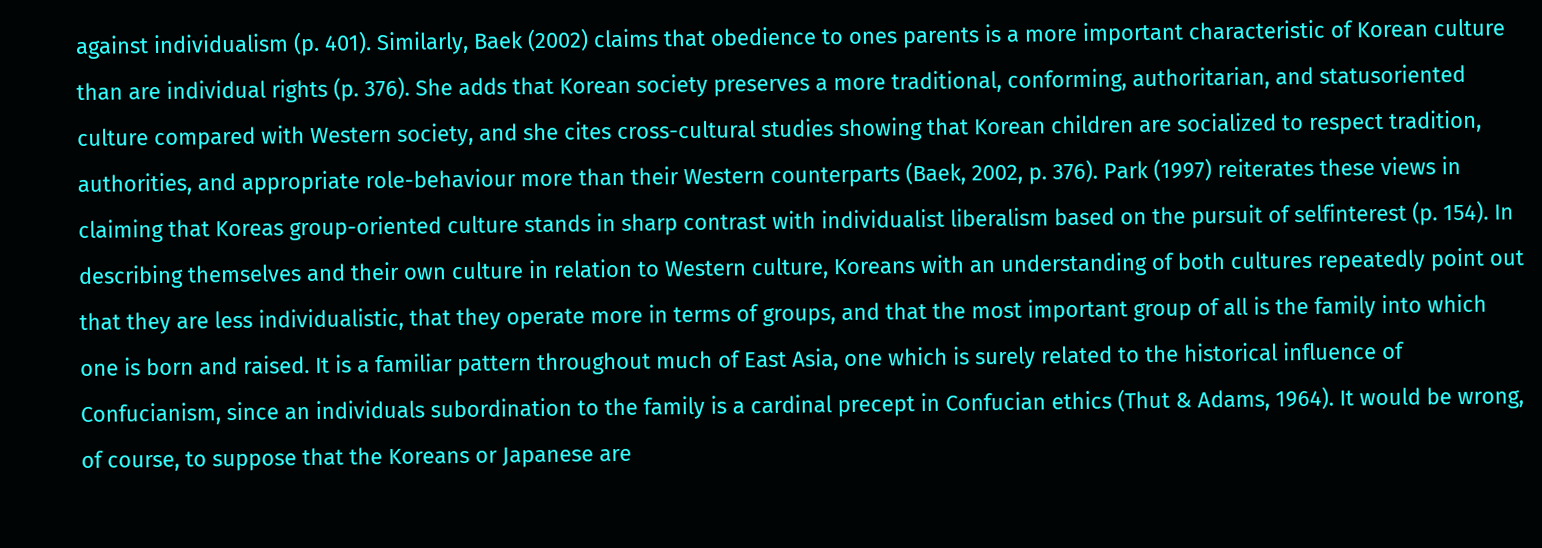against individualism (p. 401). Similarly, Baek (2002) claims that obedience to ones parents is a more important characteristic of Korean culture than are individual rights (p. 376). She adds that Korean society preserves a more traditional, conforming, authoritarian, and statusoriented culture compared with Western society, and she cites cross-cultural studies showing that Korean children are socialized to respect tradition, authorities, and appropriate role-behaviour more than their Western counterparts (Baek, 2002, p. 376). Park (1997) reiterates these views in claiming that Koreas group-oriented culture stands in sharp contrast with individualist liberalism based on the pursuit of selfinterest (p. 154). In describing themselves and their own culture in relation to Western culture, Koreans with an understanding of both cultures repeatedly point out that they are less individualistic, that they operate more in terms of groups, and that the most important group of all is the family into which one is born and raised. It is a familiar pattern throughout much of East Asia, one which is surely related to the historical influence of Confucianism, since an individuals subordination to the family is a cardinal precept in Confucian ethics (Thut & Adams, 1964). It would be wrong, of course, to suppose that the Koreans or Japanese are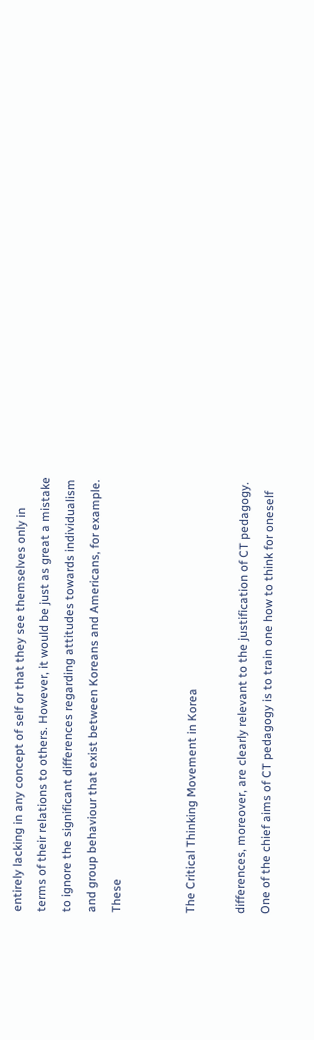entirely lacking in any concept of self or that they see themselves only in terms of their relations to others. However, it would be just as great a mistake to ignore the significant differences regarding attitudes towards individualism and group behaviour that exist between Koreans and Americans, for example. These


The Critical Thinking Movement in Korea

differences, moreover, are clearly relevant to the justification of CT pedagogy. One of the chief aims of CT pedagogy is to train one how to think for oneself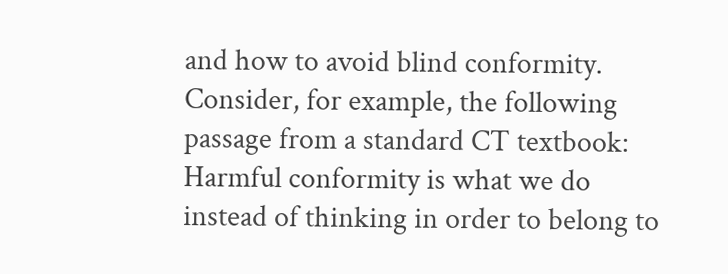and how to avoid blind conformity. Consider, for example, the following passage from a standard CT textbook: Harmful conformity is what we do instead of thinking in order to belong to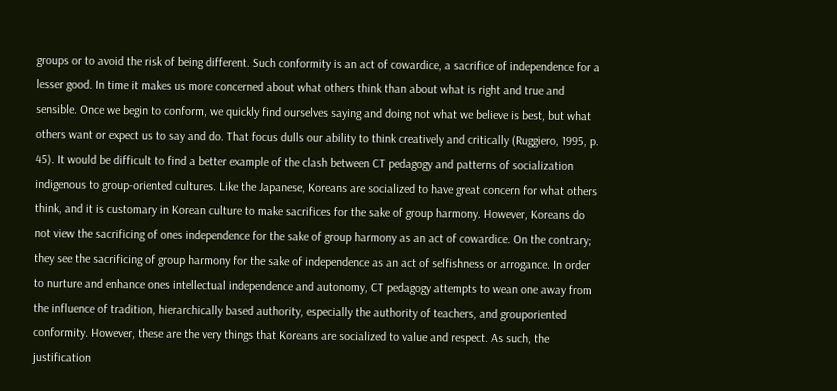groups or to avoid the risk of being different. Such conformity is an act of cowardice, a sacrifice of independence for a lesser good. In time it makes us more concerned about what others think than about what is right and true and sensible. Once we begin to conform, we quickly find ourselves saying and doing not what we believe is best, but what others want or expect us to say and do. That focus dulls our ability to think creatively and critically (Ruggiero, 1995, p. 45). It would be difficult to find a better example of the clash between CT pedagogy and patterns of socialization indigenous to group-oriented cultures. Like the Japanese, Koreans are socialized to have great concern for what others think, and it is customary in Korean culture to make sacrifices for the sake of group harmony. However, Koreans do not view the sacrificing of ones independence for the sake of group harmony as an act of cowardice. On the contrary; they see the sacrificing of group harmony for the sake of independence as an act of selfishness or arrogance. In order to nurture and enhance ones intellectual independence and autonomy, CT pedagogy attempts to wean one away from the influence of tradition, hierarchically based authority, especially the authority of teachers, and grouporiented conformity. However, these are the very things that Koreans are socialized to value and respect. As such, the justification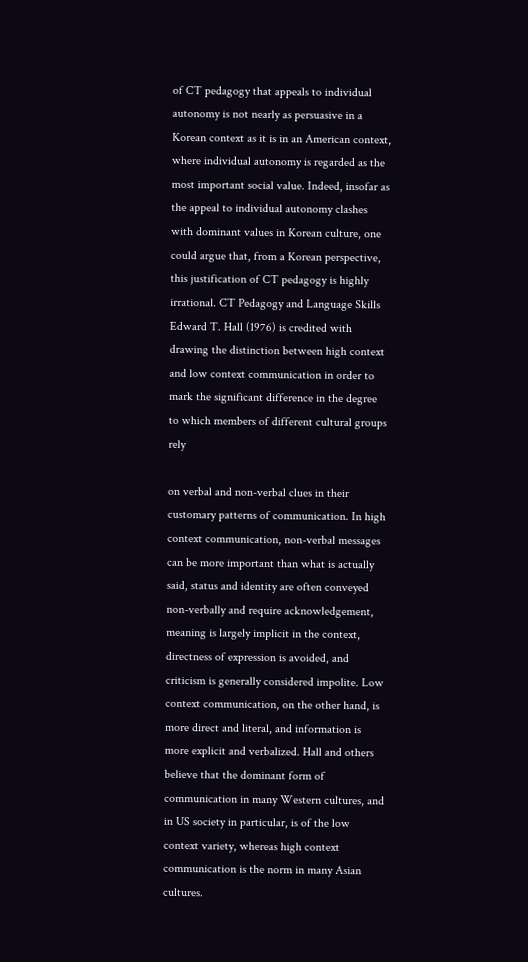of CT pedagogy that appeals to individual autonomy is not nearly as persuasive in a Korean context as it is in an American context, where individual autonomy is regarded as the most important social value. Indeed, insofar as the appeal to individual autonomy clashes with dominant values in Korean culture, one could argue that, from a Korean perspective, this justification of CT pedagogy is highly irrational. CT Pedagogy and Language Skills Edward T. Hall (1976) is credited with drawing the distinction between high context and low context communication in order to mark the significant difference in the degree to which members of different cultural groups rely

on verbal and non-verbal clues in their customary patterns of communication. In high context communication, non-verbal messages can be more important than what is actually said, status and identity are often conveyed non-verbally and require acknowledgement, meaning is largely implicit in the context, directness of expression is avoided, and criticism is generally considered impolite. Low context communication, on the other hand, is more direct and literal, and information is more explicit and verbalized. Hall and others believe that the dominant form of communication in many Western cultures, and in US society in particular, is of the low context variety, whereas high context communication is the norm in many Asian cultures.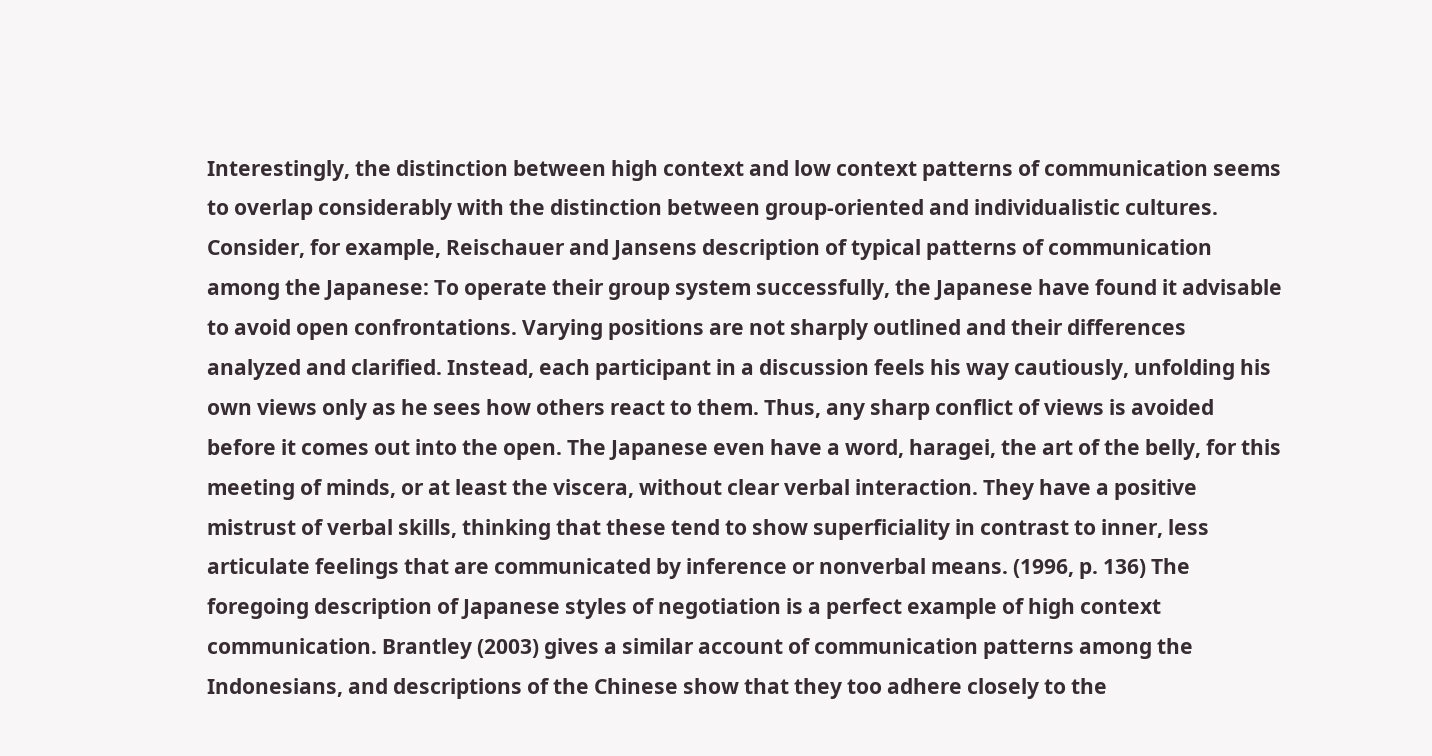Interestingly, the distinction between high context and low context patterns of communication seems to overlap considerably with the distinction between group-oriented and individualistic cultures. Consider, for example, Reischauer and Jansens description of typical patterns of communication among the Japanese: To operate their group system successfully, the Japanese have found it advisable to avoid open confrontations. Varying positions are not sharply outlined and their differences analyzed and clarified. Instead, each participant in a discussion feels his way cautiously, unfolding his own views only as he sees how others react to them. Thus, any sharp conflict of views is avoided before it comes out into the open. The Japanese even have a word, haragei, the art of the belly, for this meeting of minds, or at least the viscera, without clear verbal interaction. They have a positive mistrust of verbal skills, thinking that these tend to show superficiality in contrast to inner, less articulate feelings that are communicated by inference or nonverbal means. (1996, p. 136) The foregoing description of Japanese styles of negotiation is a perfect example of high context communication. Brantley (2003) gives a similar account of communication patterns among the Indonesians, and descriptions of the Chinese show that they too adhere closely to the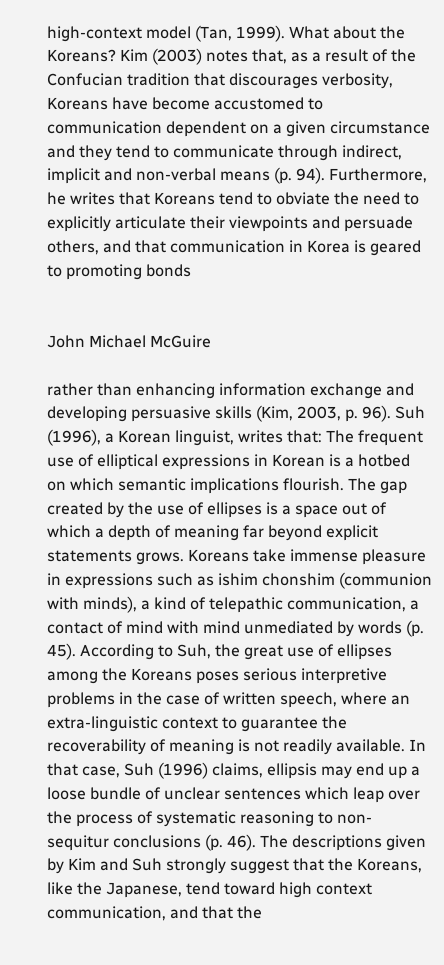high-context model (Tan, 1999). What about the Koreans? Kim (2003) notes that, as a result of the Confucian tradition that discourages verbosity, Koreans have become accustomed to communication dependent on a given circumstance and they tend to communicate through indirect, implicit and non-verbal means (p. 94). Furthermore, he writes that Koreans tend to obviate the need to explicitly articulate their viewpoints and persuade others, and that communication in Korea is geared to promoting bonds


John Michael McGuire

rather than enhancing information exchange and developing persuasive skills (Kim, 2003, p. 96). Suh (1996), a Korean linguist, writes that: The frequent use of elliptical expressions in Korean is a hotbed on which semantic implications flourish. The gap created by the use of ellipses is a space out of which a depth of meaning far beyond explicit statements grows. Koreans take immense pleasure in expressions such as ishim chonshim (communion with minds), a kind of telepathic communication, a contact of mind with mind unmediated by words (p. 45). According to Suh, the great use of ellipses among the Koreans poses serious interpretive problems in the case of written speech, where an extra-linguistic context to guarantee the recoverability of meaning is not readily available. In that case, Suh (1996) claims, ellipsis may end up a loose bundle of unclear sentences which leap over the process of systematic reasoning to non-sequitur conclusions (p. 46). The descriptions given by Kim and Suh strongly suggest that the Koreans, like the Japanese, tend toward high context communication, and that the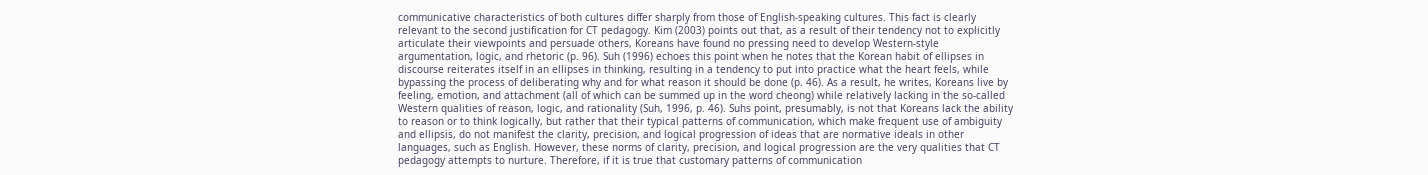communicative characteristics of both cultures differ sharply from those of English-speaking cultures. This fact is clearly relevant to the second justification for CT pedagogy. Kim (2003) points out that, as a result of their tendency not to explicitly articulate their viewpoints and persuade others, Koreans have found no pressing need to develop Western-style argumentation, logic, and rhetoric (p. 96). Suh (1996) echoes this point when he notes that the Korean habit of ellipses in discourse reiterates itself in an ellipses in thinking, resulting in a tendency to put into practice what the heart feels, while bypassing the process of deliberating why and for what reason it should be done (p. 46). As a result, he writes, Koreans live by feeling, emotion, and attachment (all of which can be summed up in the word cheong) while relatively lacking in the so-called Western qualities of reason, logic, and rationality (Suh, 1996, p. 46). Suhs point, presumably, is not that Koreans lack the ability to reason or to think logically, but rather that their typical patterns of communication, which make frequent use of ambiguity and ellipsis, do not manifest the clarity, precision, and logical progression of ideas that are normative ideals in other languages, such as English. However, these norms of clarity, precision, and logical progression are the very qualities that CT pedagogy attempts to nurture. Therefore, if it is true that customary patterns of communication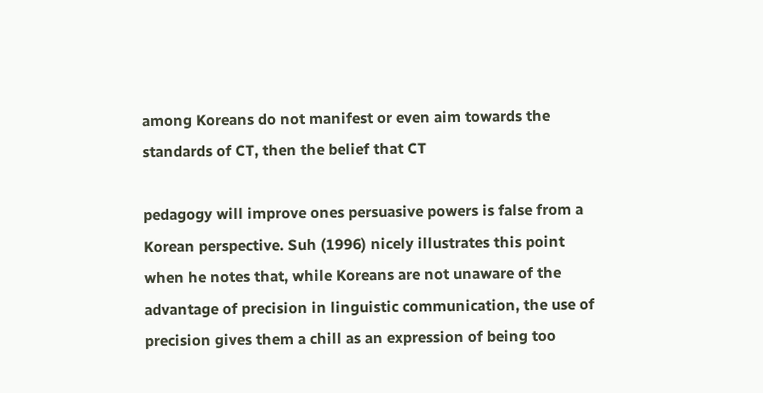among Koreans do not manifest or even aim towards the standards of CT, then the belief that CT

pedagogy will improve ones persuasive powers is false from a Korean perspective. Suh (1996) nicely illustrates this point when he notes that, while Koreans are not unaware of the advantage of precision in linguistic communication, the use of precision gives them a chill as an expression of being too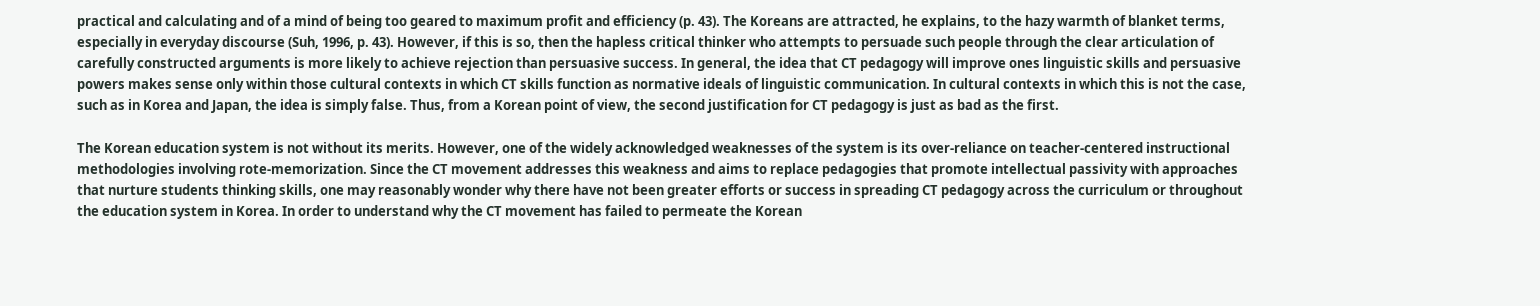practical and calculating and of a mind of being too geared to maximum profit and efficiency (p. 43). The Koreans are attracted, he explains, to the hazy warmth of blanket terms, especially in everyday discourse (Suh, 1996, p. 43). However, if this is so, then the hapless critical thinker who attempts to persuade such people through the clear articulation of carefully constructed arguments is more likely to achieve rejection than persuasive success. In general, the idea that CT pedagogy will improve ones linguistic skills and persuasive powers makes sense only within those cultural contexts in which CT skills function as normative ideals of linguistic communication. In cultural contexts in which this is not the case, such as in Korea and Japan, the idea is simply false. Thus, from a Korean point of view, the second justification for CT pedagogy is just as bad as the first.

The Korean education system is not without its merits. However, one of the widely acknowledged weaknesses of the system is its over-reliance on teacher-centered instructional methodologies involving rote-memorization. Since the CT movement addresses this weakness and aims to replace pedagogies that promote intellectual passivity with approaches that nurture students thinking skills, one may reasonably wonder why there have not been greater efforts or success in spreading CT pedagogy across the curriculum or throughout the education system in Korea. In order to understand why the CT movement has failed to permeate the Korean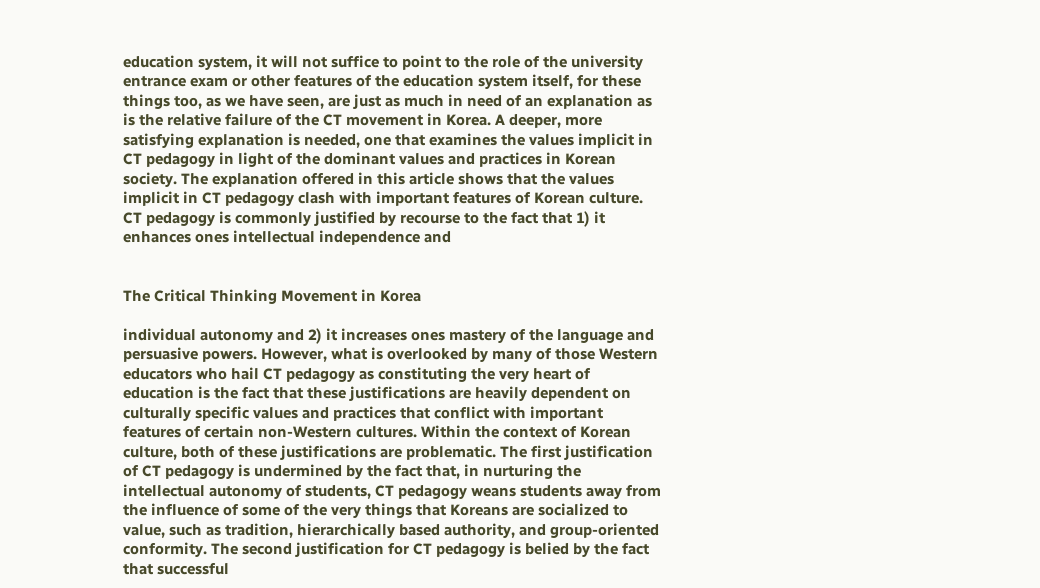education system, it will not suffice to point to the role of the university entrance exam or other features of the education system itself, for these things too, as we have seen, are just as much in need of an explanation as is the relative failure of the CT movement in Korea. A deeper, more satisfying explanation is needed, one that examines the values implicit in CT pedagogy in light of the dominant values and practices in Korean society. The explanation offered in this article shows that the values implicit in CT pedagogy clash with important features of Korean culture. CT pedagogy is commonly justified by recourse to the fact that 1) it enhances ones intellectual independence and


The Critical Thinking Movement in Korea

individual autonomy and 2) it increases ones mastery of the language and persuasive powers. However, what is overlooked by many of those Western educators who hail CT pedagogy as constituting the very heart of education is the fact that these justifications are heavily dependent on culturally specific values and practices that conflict with important features of certain non-Western cultures. Within the context of Korean culture, both of these justifications are problematic. The first justification of CT pedagogy is undermined by the fact that, in nurturing the intellectual autonomy of students, CT pedagogy weans students away from the influence of some of the very things that Koreans are socialized to value, such as tradition, hierarchically based authority, and group-oriented conformity. The second justification for CT pedagogy is belied by the fact that successful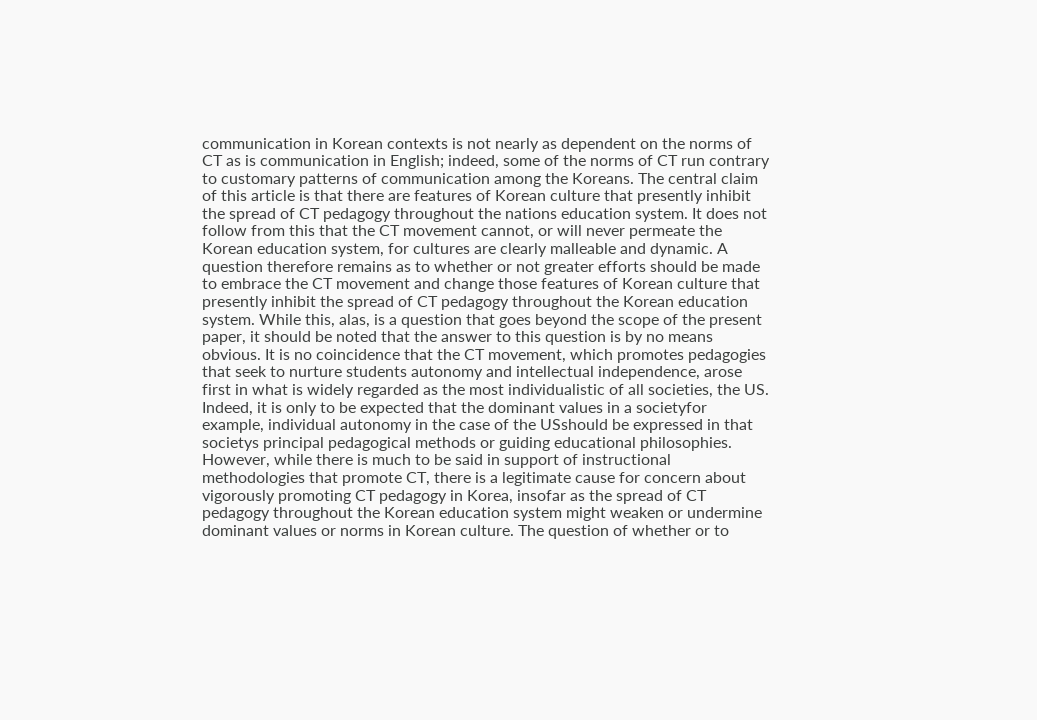communication in Korean contexts is not nearly as dependent on the norms of CT as is communication in English; indeed, some of the norms of CT run contrary to customary patterns of communication among the Koreans. The central claim of this article is that there are features of Korean culture that presently inhibit the spread of CT pedagogy throughout the nations education system. It does not follow from this that the CT movement cannot, or will never permeate the Korean education system, for cultures are clearly malleable and dynamic. A question therefore remains as to whether or not greater efforts should be made to embrace the CT movement and change those features of Korean culture that presently inhibit the spread of CT pedagogy throughout the Korean education system. While this, alas, is a question that goes beyond the scope of the present paper, it should be noted that the answer to this question is by no means obvious. It is no coincidence that the CT movement, which promotes pedagogies that seek to nurture students autonomy and intellectual independence, arose first in what is widely regarded as the most individualistic of all societies, the US. Indeed, it is only to be expected that the dominant values in a societyfor example, individual autonomy in the case of the USshould be expressed in that societys principal pedagogical methods or guiding educational philosophies. However, while there is much to be said in support of instructional methodologies that promote CT, there is a legitimate cause for concern about vigorously promoting CT pedagogy in Korea, insofar as the spread of CT pedagogy throughout the Korean education system might weaken or undermine dominant values or norms in Korean culture. The question of whether or to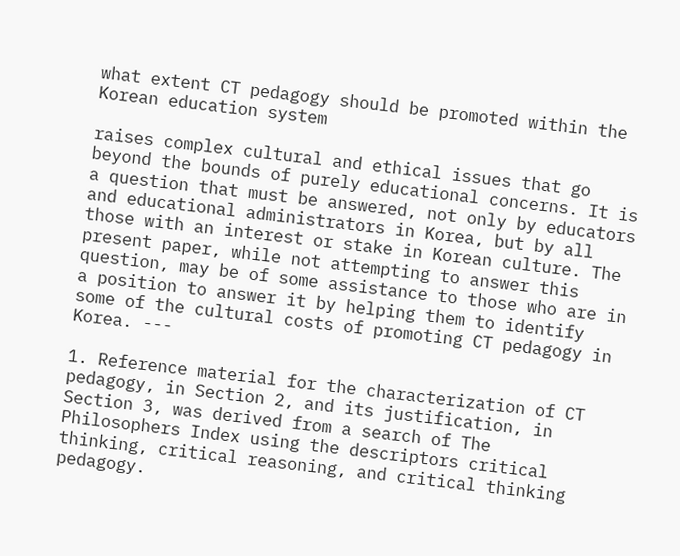what extent CT pedagogy should be promoted within the Korean education system

raises complex cultural and ethical issues that go beyond the bounds of purely educational concerns. It is a question that must be answered, not only by educators and educational administrators in Korea, but by all those with an interest or stake in Korean culture. The present paper, while not attempting to answer this question, may be of some assistance to those who are in a position to answer it by helping them to identify some of the cultural costs of promoting CT pedagogy in Korea. ---

1. Reference material for the characterization of CT pedagogy, in Section 2, and its justification, in Section 3, was derived from a search of The Philosophers Index using the descriptors critical thinking, critical reasoning, and critical thinking pedagogy.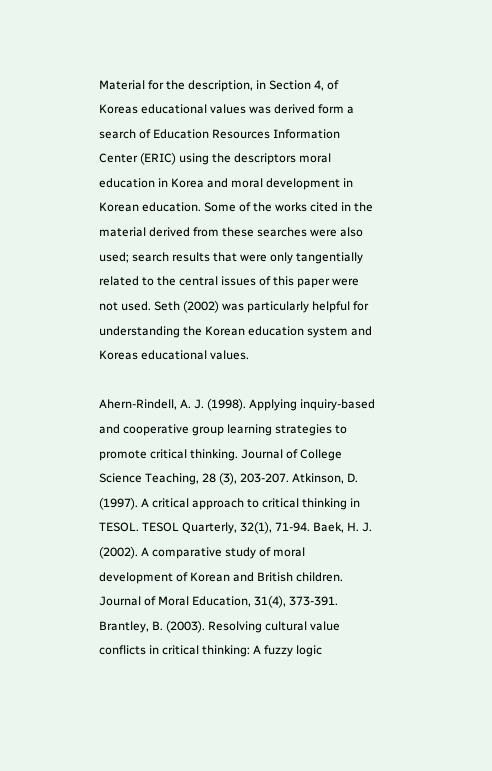Material for the description, in Section 4, of Koreas educational values was derived form a search of Education Resources Information Center (ERIC) using the descriptors moral education in Korea and moral development in Korean education. Some of the works cited in the material derived from these searches were also used; search results that were only tangentially related to the central issues of this paper were not used. Seth (2002) was particularly helpful for understanding the Korean education system and Koreas educational values.

Ahern-Rindell, A. J. (1998). Applying inquiry-based and cooperative group learning strategies to promote critical thinking. Journal of College Science Teaching, 28 (3), 203-207. Atkinson, D. (1997). A critical approach to critical thinking in TESOL. TESOL Quarterly, 32(1), 71-94. Baek, H. J. (2002). A comparative study of moral development of Korean and British children. Journal of Moral Education, 31(4), 373-391. Brantley, B. (2003). Resolving cultural value conflicts in critical thinking: A fuzzy logic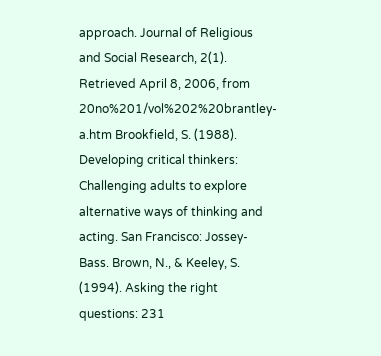approach. Journal of Religious and Social Research, 2(1). Retrieved April 8, 2006, from 20no%201/vol%202%20brantley-a.htm Brookfield, S. (1988). Developing critical thinkers: Challenging adults to explore alternative ways of thinking and acting. San Francisco: Jossey-Bass. Brown, N., & Keeley, S. (1994). Asking the right questions: 231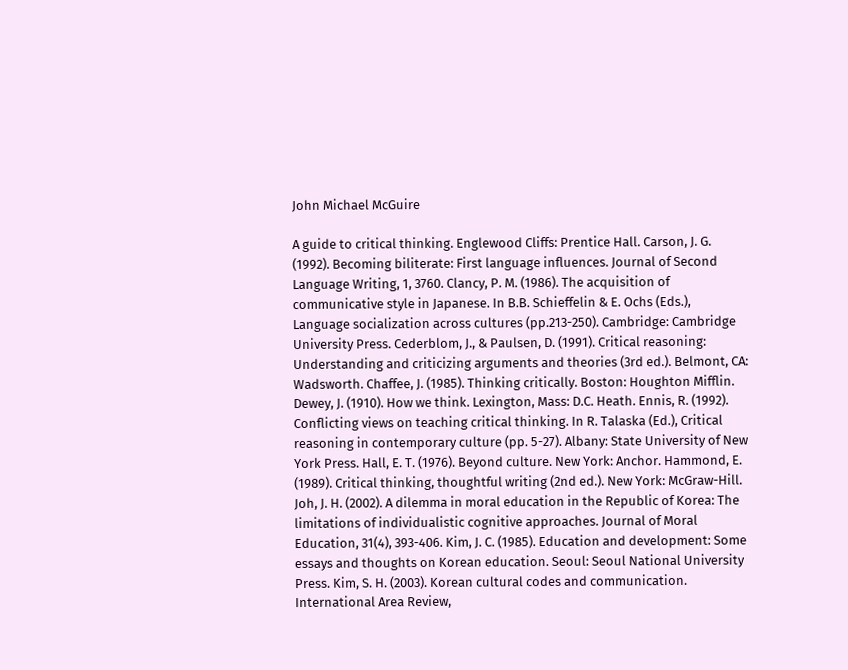John Michael McGuire

A guide to critical thinking. Englewood Cliffs: Prentice Hall. Carson, J. G. (1992). Becoming biliterate: First language influences. Journal of Second Language Writing, 1, 3760. Clancy, P. M. (1986). The acquisition of communicative style in Japanese. In B.B. Schieffelin & E. Ochs (Eds.), Language socialization across cultures (pp.213-250). Cambridge: Cambridge University Press. Cederblom, J., & Paulsen, D. (1991). Critical reasoning: Understanding and criticizing arguments and theories (3rd ed.). Belmont, CA: Wadsworth. Chaffee, J. (1985). Thinking critically. Boston: Houghton Mifflin. Dewey, J. (1910). How we think. Lexington, Mass: D.C. Heath. Ennis, R. (1992). Conflicting views on teaching critical thinking. In R. Talaska (Ed.), Critical reasoning in contemporary culture (pp. 5-27). Albany: State University of New York Press. Hall, E. T. (1976). Beyond culture. New York: Anchor. Hammond, E. (1989). Critical thinking, thoughtful writing (2nd ed.). New York: McGraw-Hill. Joh, J. H. (2002). A dilemma in moral education in the Republic of Korea: The limitations of individualistic cognitive approaches. Journal of Moral Education, 31(4), 393-406. Kim, J. C. (1985). Education and development: Some essays and thoughts on Korean education. Seoul: Seoul National University Press. Kim, S. H. (2003). Korean cultural codes and communication. International Area Review,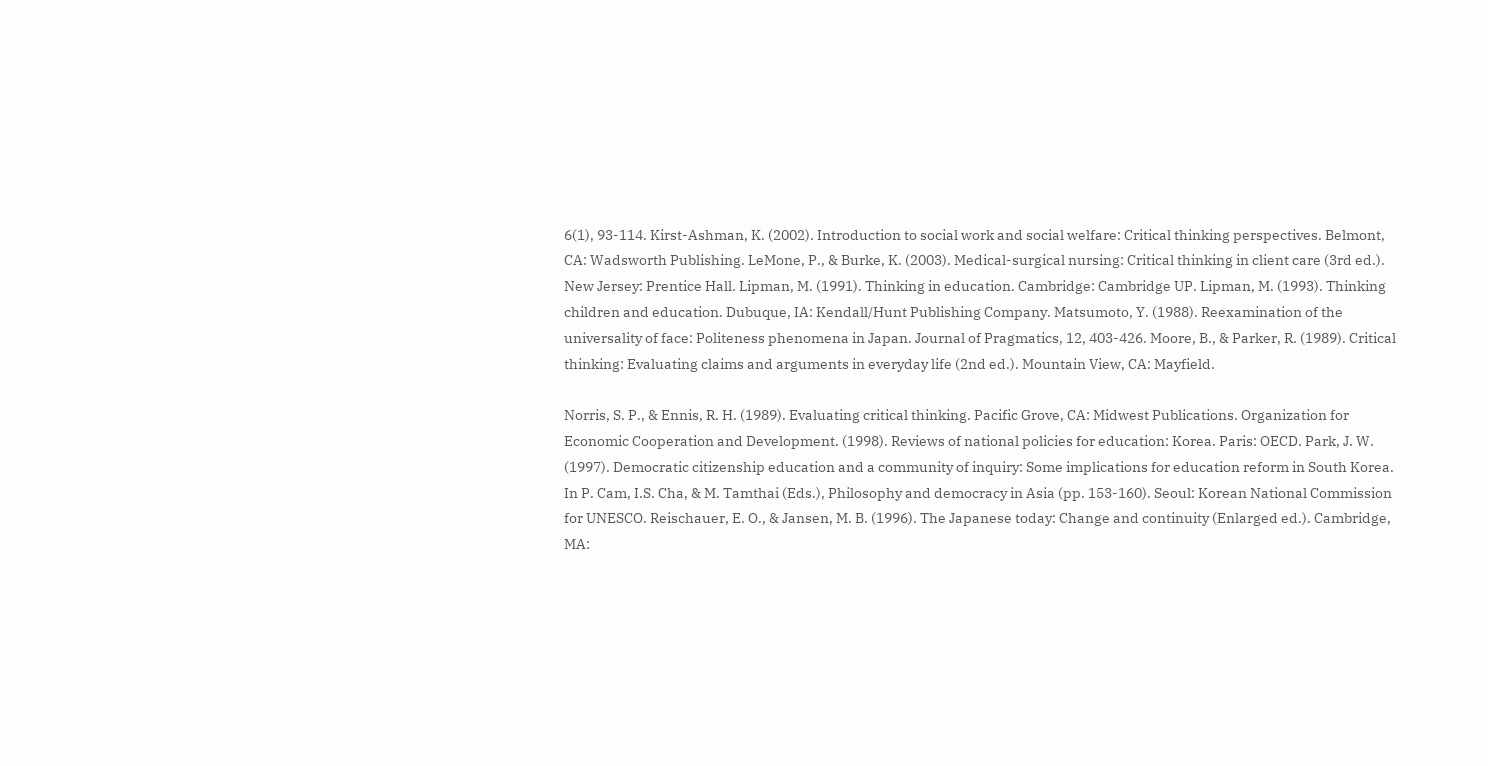6(1), 93-114. Kirst-Ashman, K. (2002). Introduction to social work and social welfare: Critical thinking perspectives. Belmont, CA: Wadsworth Publishing. LeMone, P., & Burke, K. (2003). Medical-surgical nursing: Critical thinking in client care (3rd ed.). New Jersey: Prentice Hall. Lipman, M. (1991). Thinking in education. Cambridge: Cambridge UP. Lipman, M. (1993). Thinking children and education. Dubuque, IA: Kendall/Hunt Publishing Company. Matsumoto, Y. (1988). Reexamination of the universality of face: Politeness phenomena in Japan. Journal of Pragmatics, 12, 403-426. Moore, B., & Parker, R. (1989). Critical thinking: Evaluating claims and arguments in everyday life (2nd ed.). Mountain View, CA: Mayfield.

Norris, S. P., & Ennis, R. H. (1989). Evaluating critical thinking. Pacific Grove, CA: Midwest Publications. Organization for Economic Cooperation and Development. (1998). Reviews of national policies for education: Korea. Paris: OECD. Park, J. W. (1997). Democratic citizenship education and a community of inquiry: Some implications for education reform in South Korea. In P. Cam, I.S. Cha, & M. Tamthai (Eds.), Philosophy and democracy in Asia (pp. 153-160). Seoul: Korean National Commission for UNESCO. Reischauer, E. O., & Jansen, M. B. (1996). The Japanese today: Change and continuity (Enlarged ed.). Cambridge, MA: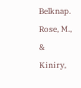Belknap. Rose, M., & Kiniry,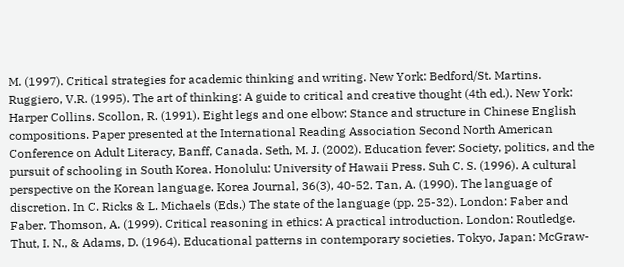M. (1997). Critical strategies for academic thinking and writing. New York: Bedford/St. Martins. Ruggiero, V.R. (1995). The art of thinking: A guide to critical and creative thought (4th ed.). New York: Harper Collins. Scollon, R. (1991). Eight legs and one elbow: Stance and structure in Chinese English compositions. Paper presented at the International Reading Association Second North American Conference on Adult Literacy, Banff, Canada. Seth, M. J. (2002). Education fever: Society, politics, and the pursuit of schooling in South Korea. Honolulu: University of Hawaii Press. Suh C. S. (1996). A cultural perspective on the Korean language. Korea Journal, 36(3), 40-52. Tan, A. (1990). The language of discretion. In C. Ricks & L. Michaels (Eds.) The state of the language (pp. 25-32). London: Faber and Faber. Thomson, A. (1999). Critical reasoning in ethics: A practical introduction. London: Routledge. Thut, I. N., & Adams, D. (1964). Educational patterns in contemporary societies. Tokyo, Japan: McGraw-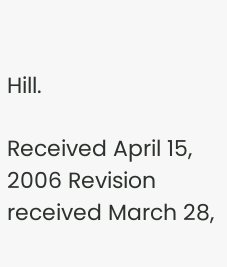Hill.

Received April 15, 2006 Revision received March 28,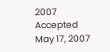2007 Accepted May 17, 2007